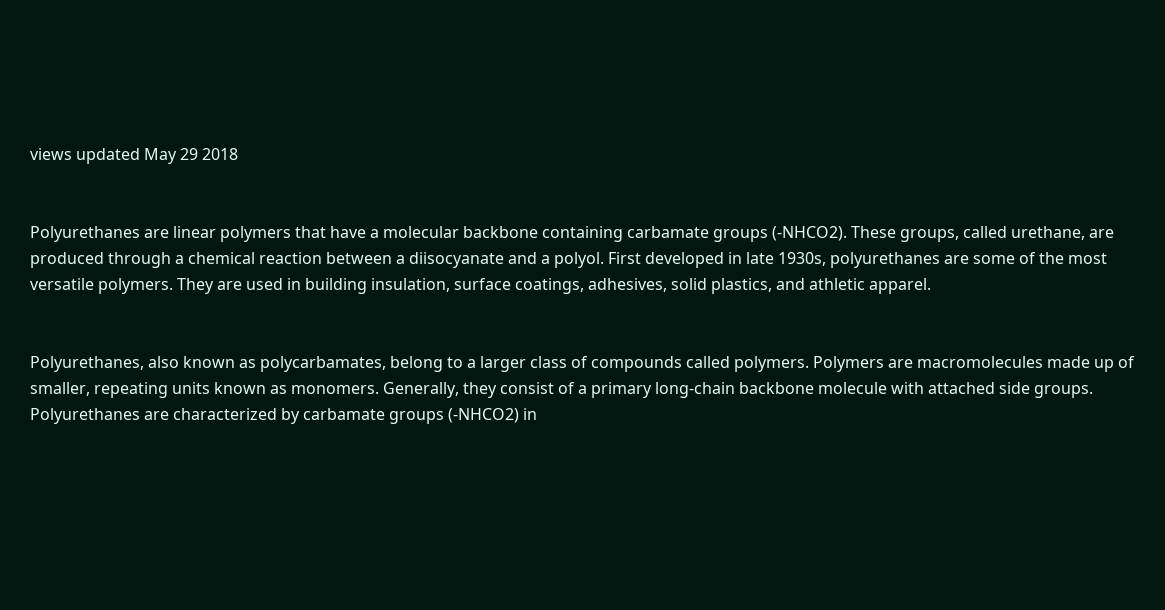views updated May 29 2018


Polyurethanes are linear polymers that have a molecular backbone containing carbamate groups (-NHCO2). These groups, called urethane, are produced through a chemical reaction between a diisocyanate and a polyol. First developed in late 1930s, polyurethanes are some of the most versatile polymers. They are used in building insulation, surface coatings, adhesives, solid plastics, and athletic apparel.


Polyurethanes, also known as polycarbamates, belong to a larger class of compounds called polymers. Polymers are macromolecules made up of smaller, repeating units known as monomers. Generally, they consist of a primary long-chain backbone molecule with attached side groups. Polyurethanes are characterized by carbamate groups (-NHCO2) in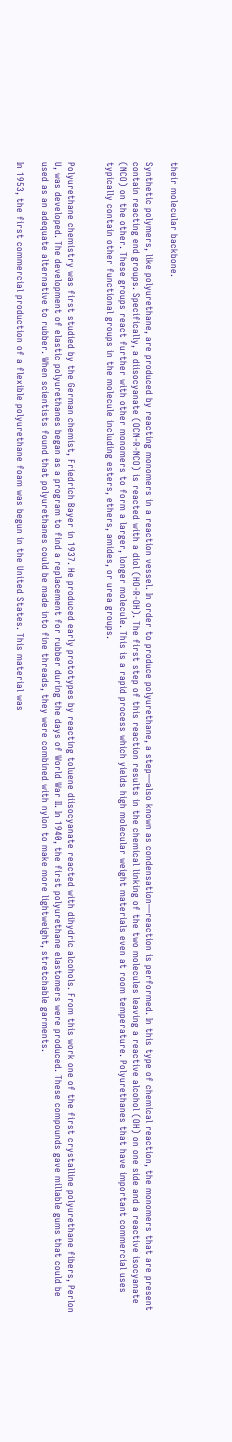their molecular backbone.

Synthetic polymers, like polyurethane, are produced by reacting monomers in a reaction vessel. In order to produce polyurethane, a step—also known as condensation—reaction is performed. In this type of chemical reaction, the monomers that are present contain reacting end groups. Specifically, a diisocyanate (OCN-R-NCO) is reacted with a diol (HO-R-OH). The first step of this reaction results in the chemical linking of the two molecules leaving a reactive alcohol (OH) on one side and a reactive isocyanate (NCO) on the other. These groups react further with other monomers to form a larger, longer molecule. This is a rapid process which yields high molecular weight materials even at room temperature. Polyurethanes that have important commercial uses typically contain other functional groups in the molecule including esters, ethers, amides, or urea groups.


Polyurethane chemistry was first studied by the German chemist, Friedrich Bayer in 1937. He produced early prototypes by reacting toluene diisocyanate reacted with dihydric alcohols. From this work one of the first crystalline polyurethane fibers, Perlon U, was developed. The development of elastic polyurethanes began as a program to find a replacement for rubber during the days of World War II. In 1940, the first polyurethane elastomers were produced. These compounds gave millable gums that could be used as an adequate alternative to rubber. When scientists found that polyurethanes could be made into fine threads, they were combined with nylon to make more lightweight, stretchable garments.

In 1953, the first commercial production of a flexible polyurethane foam was begun in the United States. This material was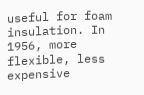useful for foam insulation. In 1956, more flexible, less expensive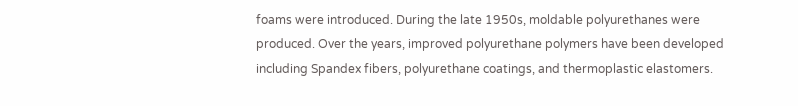foams were introduced. During the late 1950s, moldable polyurethanes were produced. Over the years, improved polyurethane polymers have been developed including Spandex fibers, polyurethane coatings, and thermoplastic elastomers.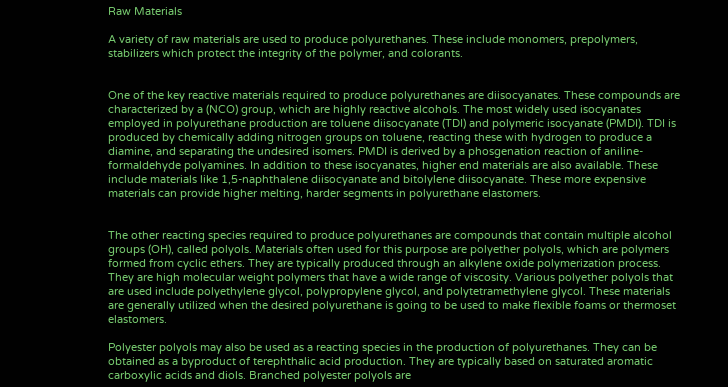Raw Materials

A variety of raw materials are used to produce polyurethanes. These include monomers, prepolymers, stabilizers which protect the integrity of the polymer, and colorants.


One of the key reactive materials required to produce polyurethanes are diisocyanates. These compounds are characterized by a (NCO) group, which are highly reactive alcohols. The most widely used isocyanates employed in polyurethane production are toluene diisocyanate (TDI) and polymeric isocyanate (PMDI). TDI is produced by chemically adding nitrogen groups on toluene, reacting these with hydrogen to produce a diamine, and separating the undesired isomers. PMDI is derived by a phosgenation reaction of aniline-formaldehyde polyamines. In addition to these isocyanates, higher end materials are also available. These include materials like 1,5-naphthalene diisocyanate and bitolylene diisocyanate. These more expensive materials can provide higher melting, harder segments in polyurethane elastomers.


The other reacting species required to produce polyurethanes are compounds that contain multiple alcohol groups (OH), called polyols. Materials often used for this purpose are polyether polyols, which are polymers formed from cyclic ethers. They are typically produced through an alkylene oxide polymerization process. They are high molecular weight polymers that have a wide range of viscosity. Various polyether polyols that are used include polyethylene glycol, polypropylene glycol, and polytetramethylene glycol. These materials are generally utilized when the desired polyurethane is going to be used to make flexible foams or thermoset elastomers.

Polyester polyols may also be used as a reacting species in the production of polyurethanes. They can be obtained as a byproduct of terephthalic acid production. They are typically based on saturated aromatic carboxylic acids and diols. Branched polyester polyols are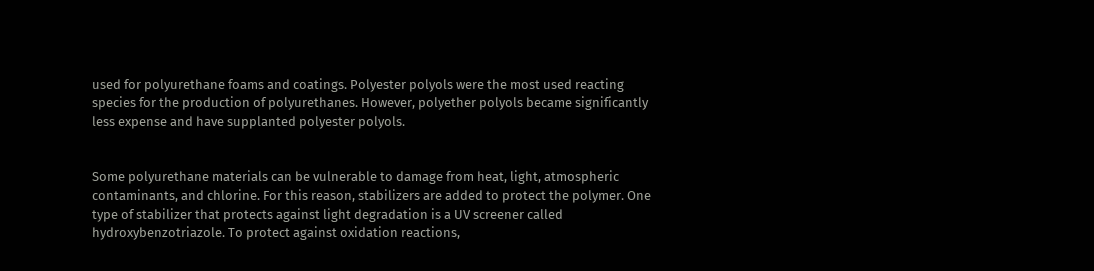used for polyurethane foams and coatings. Polyester polyols were the most used reacting species for the production of polyurethanes. However, polyether polyols became significantly less expense and have supplanted polyester polyols.


Some polyurethane materials can be vulnerable to damage from heat, light, atmospheric contaminants, and chlorine. For this reason, stabilizers are added to protect the polymer. One type of stabilizer that protects against light degradation is a UV screener called hydroxybenzotriazole. To protect against oxidation reactions,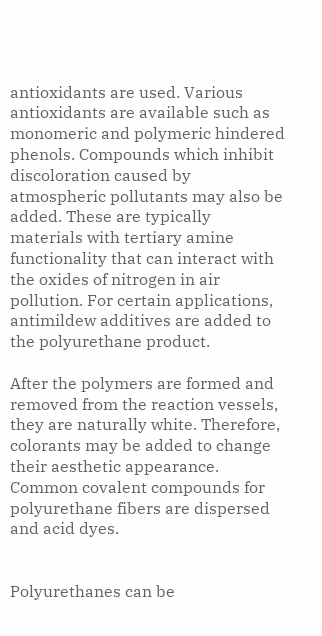antioxidants are used. Various antioxidants are available such as monomeric and polymeric hindered phenols. Compounds which inhibit discoloration caused by atmospheric pollutants may also be added. These are typically materials with tertiary amine functionality that can interact with the oxides of nitrogen in air pollution. For certain applications, antimildew additives are added to the polyurethane product.

After the polymers are formed and removed from the reaction vessels, they are naturally white. Therefore, colorants may be added to change their aesthetic appearance. Common covalent compounds for polyurethane fibers are dispersed and acid dyes.


Polyurethanes can be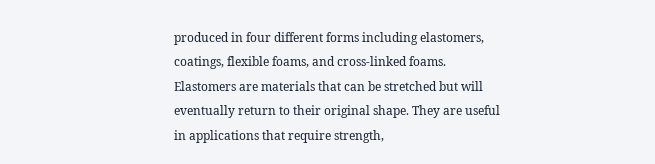produced in four different forms including elastomers, coatings, flexible foams, and cross-linked foams. Elastomers are materials that can be stretched but will eventually return to their original shape. They are useful in applications that require strength,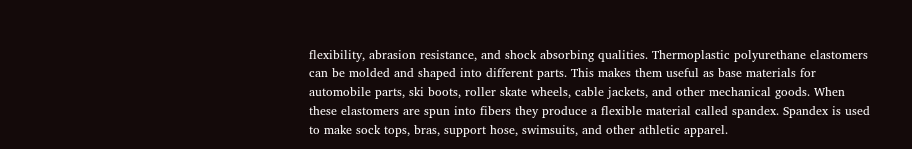flexibility, abrasion resistance, and shock absorbing qualities. Thermoplastic polyurethane elastomers can be molded and shaped into different parts. This makes them useful as base materials for automobile parts, ski boots, roller skate wheels, cable jackets, and other mechanical goods. When these elastomers are spun into fibers they produce a flexible material called spandex. Spandex is used to make sock tops, bras, support hose, swimsuits, and other athletic apparel.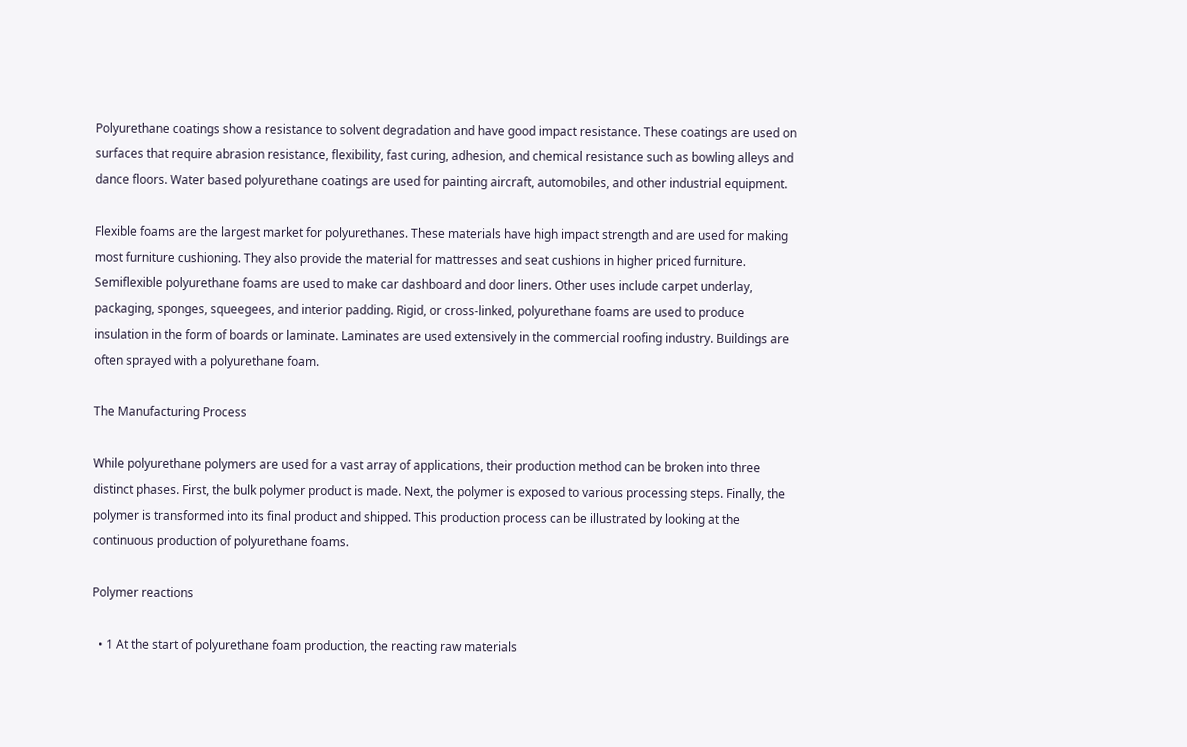Polyurethane coatings show a resistance to solvent degradation and have good impact resistance. These coatings are used on surfaces that require abrasion resistance, flexibility, fast curing, adhesion, and chemical resistance such as bowling alleys and dance floors. Water based polyurethane coatings are used for painting aircraft, automobiles, and other industrial equipment.

Flexible foams are the largest market for polyurethanes. These materials have high impact strength and are used for making most furniture cushioning. They also provide the material for mattresses and seat cushions in higher priced furniture. Semiflexible polyurethane foams are used to make car dashboard and door liners. Other uses include carpet underlay, packaging, sponges, squeegees, and interior padding. Rigid, or cross-linked, polyurethane foams are used to produce insulation in the form of boards or laminate. Laminates are used extensively in the commercial roofing industry. Buildings are often sprayed with a polyurethane foam.

The Manufacturing Process

While polyurethane polymers are used for a vast array of applications, their production method can be broken into three distinct phases. First, the bulk polymer product is made. Next, the polymer is exposed to various processing steps. Finally, the polymer is transformed into its final product and shipped. This production process can be illustrated by looking at the continuous production of polyurethane foams.

Polymer reactions

  • 1 At the start of polyurethane foam production, the reacting raw materials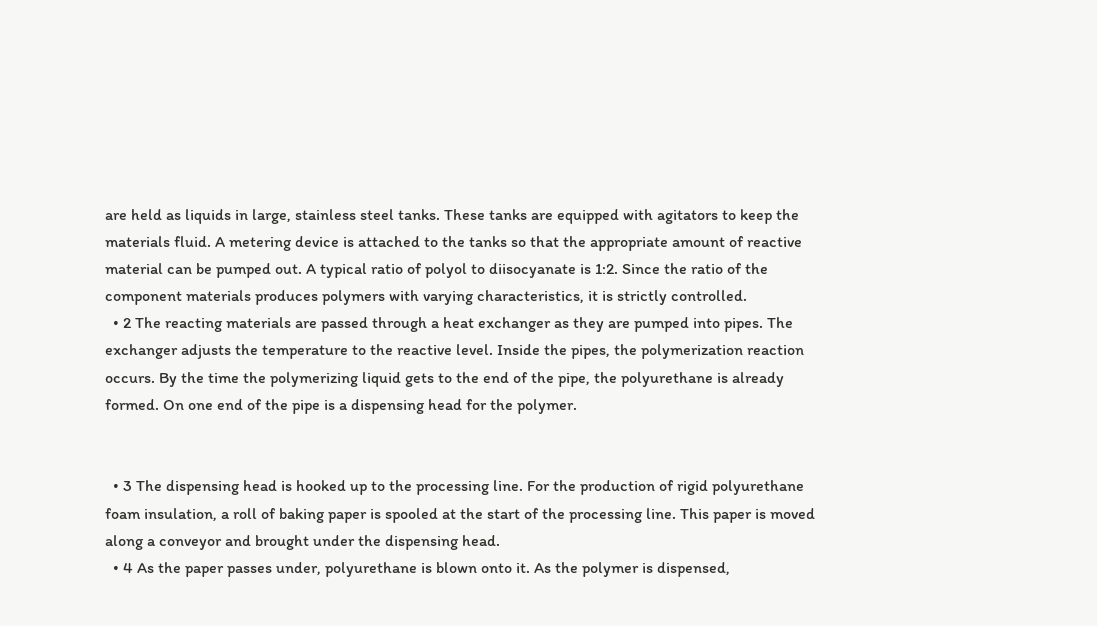are held as liquids in large, stainless steel tanks. These tanks are equipped with agitators to keep the materials fluid. A metering device is attached to the tanks so that the appropriate amount of reactive material can be pumped out. A typical ratio of polyol to diisocyanate is 1:2. Since the ratio of the component materials produces polymers with varying characteristics, it is strictly controlled.
  • 2 The reacting materials are passed through a heat exchanger as they are pumped into pipes. The exchanger adjusts the temperature to the reactive level. Inside the pipes, the polymerization reaction occurs. By the time the polymerizing liquid gets to the end of the pipe, the polyurethane is already formed. On one end of the pipe is a dispensing head for the polymer.


  • 3 The dispensing head is hooked up to the processing line. For the production of rigid polyurethane foam insulation, a roll of baking paper is spooled at the start of the processing line. This paper is moved along a conveyor and brought under the dispensing head.
  • 4 As the paper passes under, polyurethane is blown onto it. As the polymer is dispensed,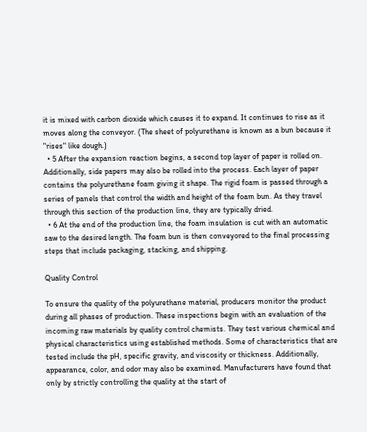it is mixed with carbon dioxide which causes it to expand. It continues to rise as it moves along the conveyor. (The sheet of polyurethane is known as a bun because it "rises" like dough.)
  • 5 After the expansion reaction begins, a second top layer of paper is rolled on. Additionally, side papers may also be rolled into the process. Each layer of paper contains the polyurethane foam giving it shape. The rigid foam is passed through a series of panels that control the width and height of the foam bun. As they travel through this section of the production line, they are typically dried.
  • 6 At the end of the production line, the foam insulation is cut with an automatic saw to the desired length. The foam bun is then conveyored to the final processing steps that include packaging, stacking, and shipping.

Quality Control

To ensure the quality of the polyurethane material, producers monitor the product during all phases of production. These inspections begin with an evaluation of the incoming raw materials by quality control chemists. They test various chemical and physical characteristics using established methods. Some of characteristics that are tested include the pH, specific gravity, and viscosity or thickness. Additionally, appearance, color, and odor may also be examined. Manufacturers have found that only by strictly controlling the quality at the start of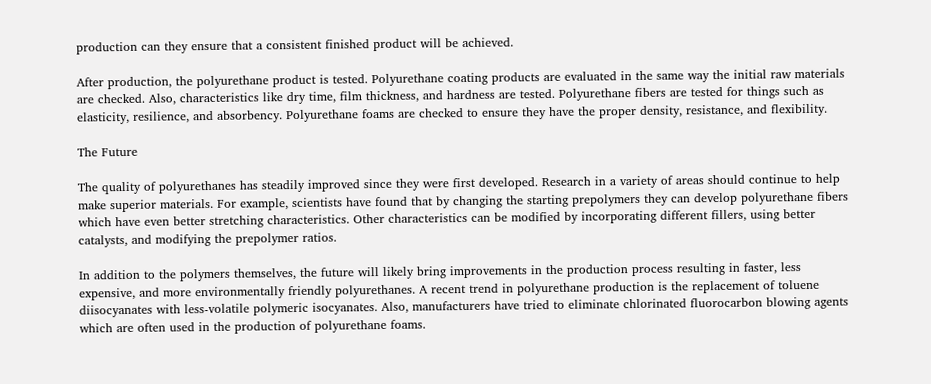production can they ensure that a consistent finished product will be achieved.

After production, the polyurethane product is tested. Polyurethane coating products are evaluated in the same way the initial raw materials are checked. Also, characteristics like dry time, film thickness, and hardness are tested. Polyurethane fibers are tested for things such as elasticity, resilience, and absorbency. Polyurethane foams are checked to ensure they have the proper density, resistance, and flexibility.

The Future

The quality of polyurethanes has steadily improved since they were first developed. Research in a variety of areas should continue to help make superior materials. For example, scientists have found that by changing the starting prepolymers they can develop polyurethane fibers which have even better stretching characteristics. Other characteristics can be modified by incorporating different fillers, using better catalysts, and modifying the prepolymer ratios.

In addition to the polymers themselves, the future will likely bring improvements in the production process resulting in faster, less expensive, and more environmentally friendly polyurethanes. A recent trend in polyurethane production is the replacement of toluene diisocyanates with less-volatile polymeric isocyanates. Also, manufacturers have tried to eliminate chlorinated fluorocarbon blowing agents which are often used in the production of polyurethane foams.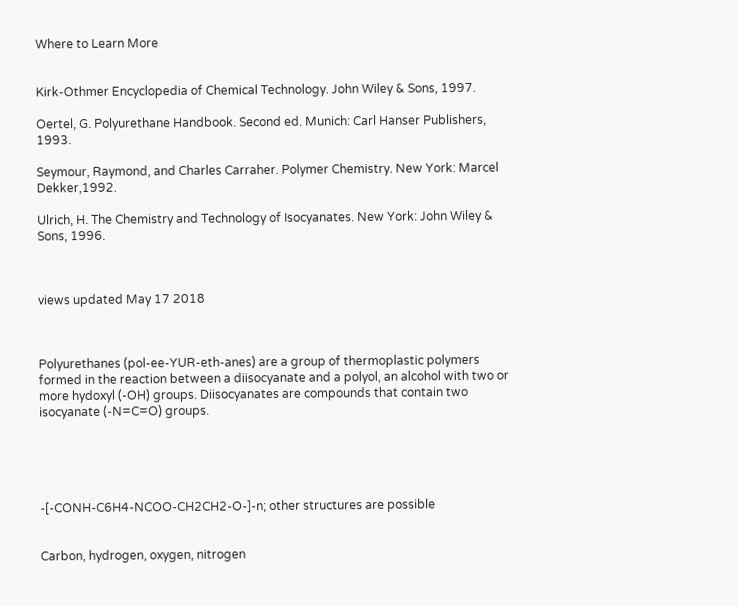Where to Learn More


Kirk-Othmer Encyclopedia of Chemical Technology. John Wiley & Sons, 1997.

Oertel, G. Polyurethane Handbook. Second ed. Munich: Carl Hanser Publishers, 1993.

Seymour, Raymond, and Charles Carraher. Polymer Chemistry. New York: Marcel Dekker,1992.

Ulrich, H. The Chemistry and Technology of Isocyanates. New York: John Wiley & Sons, 1996.



views updated May 17 2018



Polyurethanes (pol-ee-YUR-eth-anes) are a group of thermoplastic polymers formed in the reaction between a diisocyanate and a polyol, an alcohol with two or more hydoxyl (-OH) groups. Diisocyanates are compounds that contain two isocyanate (-N=C=O) groups.





-[-CONH-C6H4-NCOO-CH2CH2-O-]-n; other structures are possible


Carbon, hydrogen, oxygen, nitrogen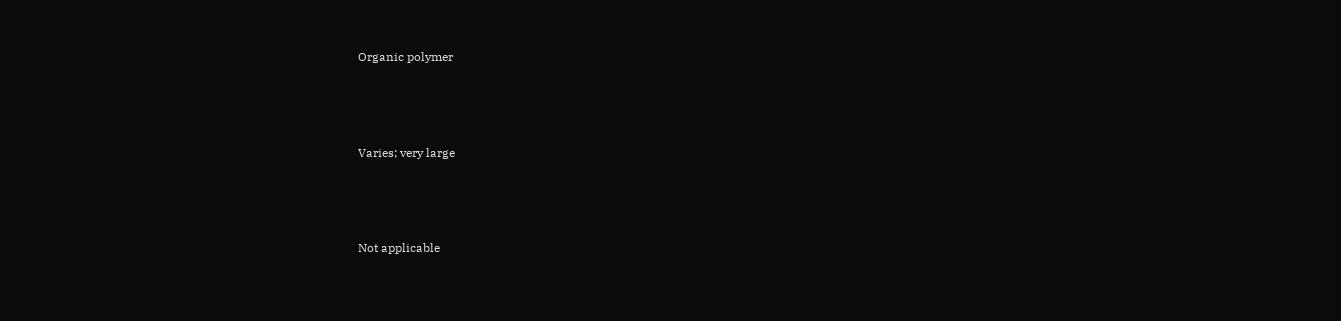Organic polymer




Varies; very large




Not applicable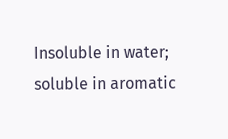Insoluble in water; soluble in aromatic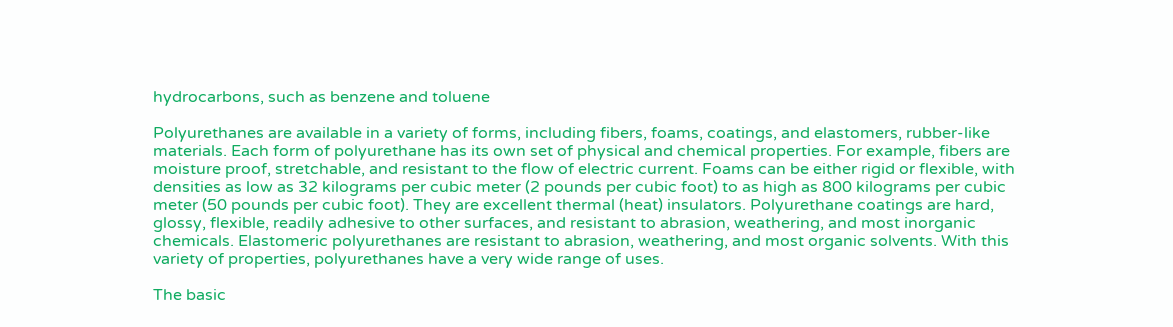hydrocarbons, such as benzene and toluene

Polyurethanes are available in a variety of forms, including fibers, foams, coatings, and elastomers, rubber-like materials. Each form of polyurethane has its own set of physical and chemical properties. For example, fibers are moisture proof, stretchable, and resistant to the flow of electric current. Foams can be either rigid or flexible, with densities as low as 32 kilograms per cubic meter (2 pounds per cubic foot) to as high as 800 kilograms per cubic meter (50 pounds per cubic foot). They are excellent thermal (heat) insulators. Polyurethane coatings are hard, glossy, flexible, readily adhesive to other surfaces, and resistant to abrasion, weathering, and most inorganic chemicals. Elastomeric polyurethanes are resistant to abrasion, weathering, and most organic solvents. With this variety of properties, polyurethanes have a very wide range of uses.

The basic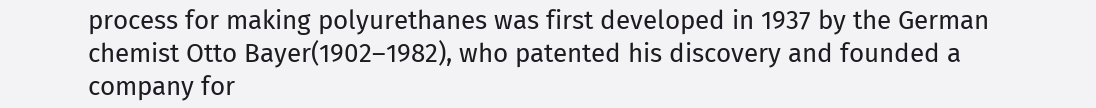process for making polyurethanes was first developed in 1937 by the German chemist Otto Bayer(1902–1982), who patented his discovery and founded a company for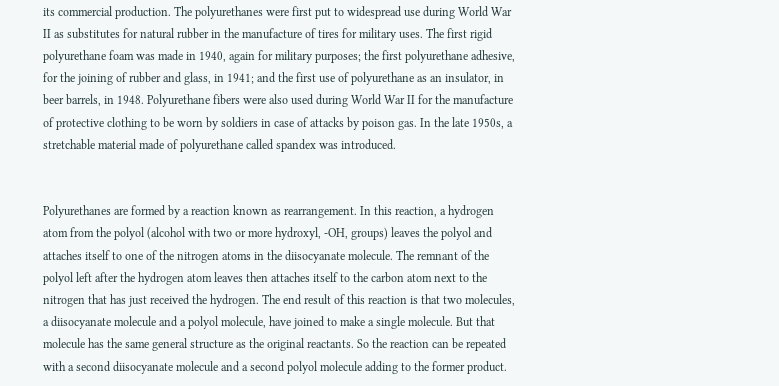its commercial production. The polyurethanes were first put to widespread use during World War II as substitutes for natural rubber in the manufacture of tires for military uses. The first rigid polyurethane foam was made in 1940, again for military purposes; the first polyurethane adhesive, for the joining of rubber and glass, in 1941; and the first use of polyurethane as an insulator, in beer barrels, in 1948. Polyurethane fibers were also used during World War II for the manufacture of protective clothing to be worn by soldiers in case of attacks by poison gas. In the late 1950s, a stretchable material made of polyurethane called spandex was introduced.


Polyurethanes are formed by a reaction known as rearrangement. In this reaction, a hydrogen atom from the polyol (alcohol with two or more hydroxyl, -OH, groups) leaves the polyol and attaches itself to one of the nitrogen atoms in the diisocyanate molecule. The remnant of the polyol left after the hydrogen atom leaves then attaches itself to the carbon atom next to the nitrogen that has just received the hydrogen. The end result of this reaction is that two molecules, a diisocyanate molecule and a polyol molecule, have joined to make a single molecule. But that molecule has the same general structure as the original reactants. So the reaction can be repeated with a second diisocyanate molecule and a second polyol molecule adding to the former product.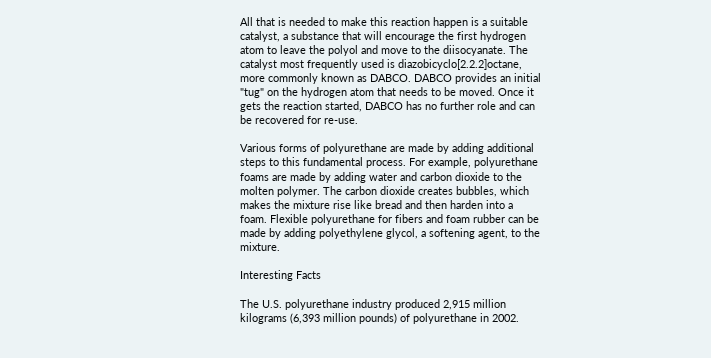All that is needed to make this reaction happen is a suitable catalyst, a substance that will encourage the first hydrogen atom to leave the polyol and move to the diisocyanate. The catalyst most frequently used is diazobicyclo[2.2.2]octane, more commonly known as DABCO. DABCO provides an initial "tug" on the hydrogen atom that needs to be moved. Once it gets the reaction started, DABCO has no further role and can be recovered for re-use.

Various forms of polyurethane are made by adding additional steps to this fundamental process. For example, polyurethane foams are made by adding water and carbon dioxide to the molten polymer. The carbon dioxide creates bubbles, which makes the mixture rise like bread and then harden into a foam. Flexible polyurethane for fibers and foam rubber can be made by adding polyethylene glycol, a softening agent, to the mixture.

Interesting Facts

The U.S. polyurethane industry produced 2,915 million kilograms (6,393 million pounds) of polyurethane in 2002.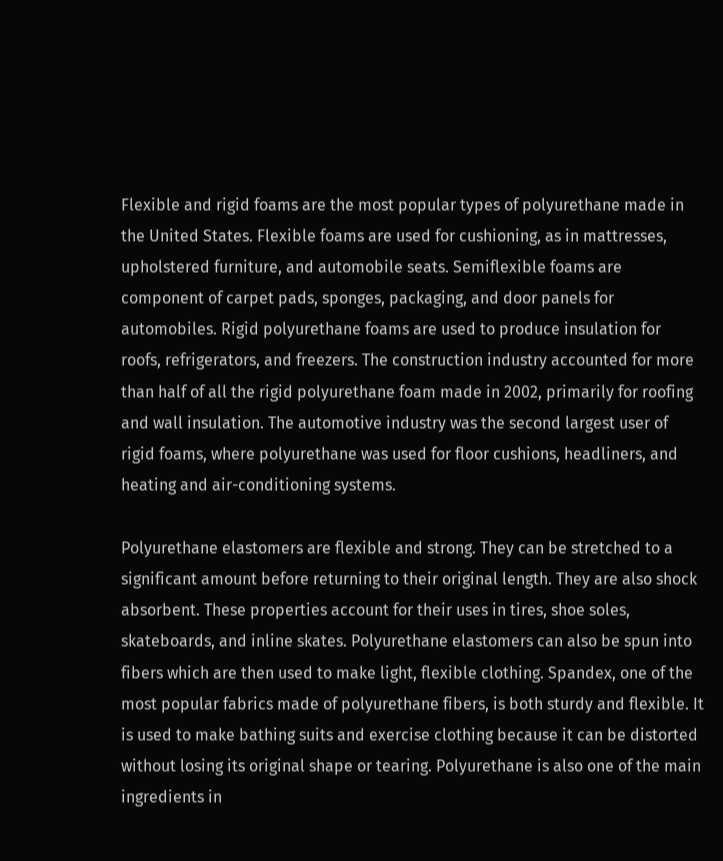Flexible and rigid foams are the most popular types of polyurethane made in the United States. Flexible foams are used for cushioning, as in mattresses, upholstered furniture, and automobile seats. Semiflexible foams are component of carpet pads, sponges, packaging, and door panels for automobiles. Rigid polyurethane foams are used to produce insulation for roofs, refrigerators, and freezers. The construction industry accounted for more than half of all the rigid polyurethane foam made in 2002, primarily for roofing and wall insulation. The automotive industry was the second largest user of rigid foams, where polyurethane was used for floor cushions, headliners, and heating and air-conditioning systems.

Polyurethane elastomers are flexible and strong. They can be stretched to a significant amount before returning to their original length. They are also shock absorbent. These properties account for their uses in tires, shoe soles, skateboards, and inline skates. Polyurethane elastomers can also be spun into fibers which are then used to make light, flexible clothing. Spandex, one of the most popular fabrics made of polyurethane fibers, is both sturdy and flexible. It is used to make bathing suits and exercise clothing because it can be distorted without losing its original shape or tearing. Polyurethane is also one of the main ingredients in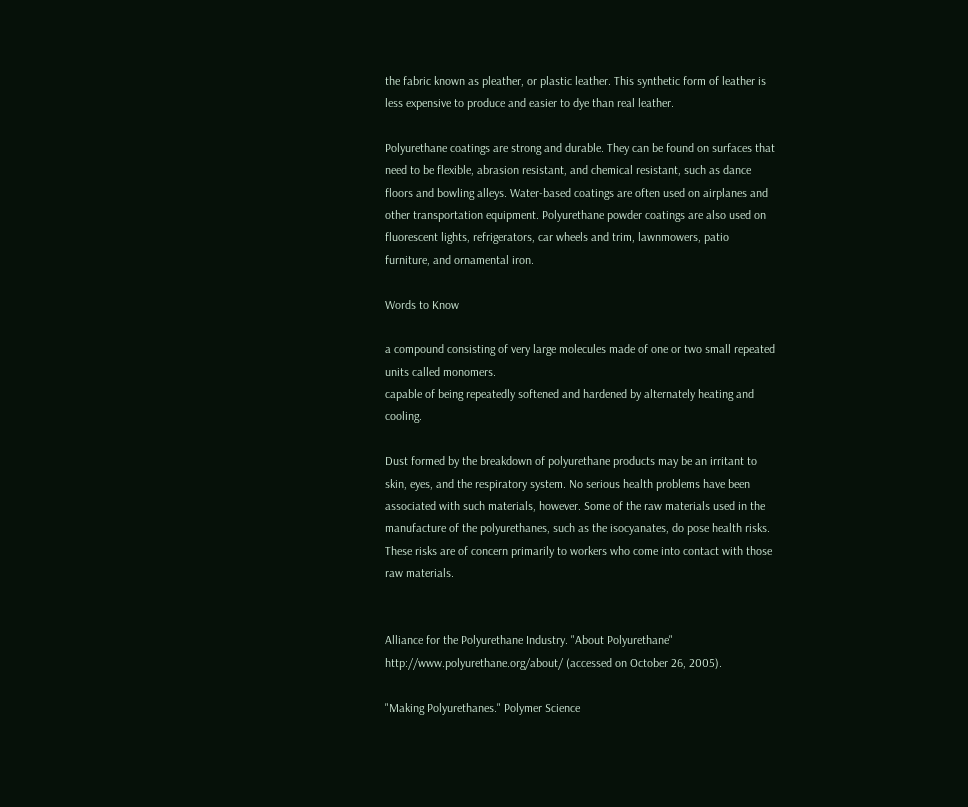the fabric known as pleather, or plastic leather. This synthetic form of leather is less expensive to produce and easier to dye than real leather.

Polyurethane coatings are strong and durable. They can be found on surfaces that need to be flexible, abrasion resistant, and chemical resistant, such as dance floors and bowling alleys. Water-based coatings are often used on airplanes and other transportation equipment. Polyurethane powder coatings are also used on fluorescent lights, refrigerators, car wheels and trim, lawnmowers, patio furniture, and ornamental iron.

Words to Know

a compound consisting of very large molecules made of one or two small repeated units called monomers.
capable of being repeatedly softened and hardened by alternately heating and cooling.

Dust formed by the breakdown of polyurethane products may be an irritant to skin, eyes, and the respiratory system. No serious health problems have been associated with such materials, however. Some of the raw materials used in the manufacture of the polyurethanes, such as the isocyanates, do pose health risks. These risks are of concern primarily to workers who come into contact with those raw materials.


Alliance for the Polyurethane Industry. "About Polyurethane" http://www.polyurethane.org/about/ (accessed on October 26, 2005).

"Making Polyurethanes." Polymer Science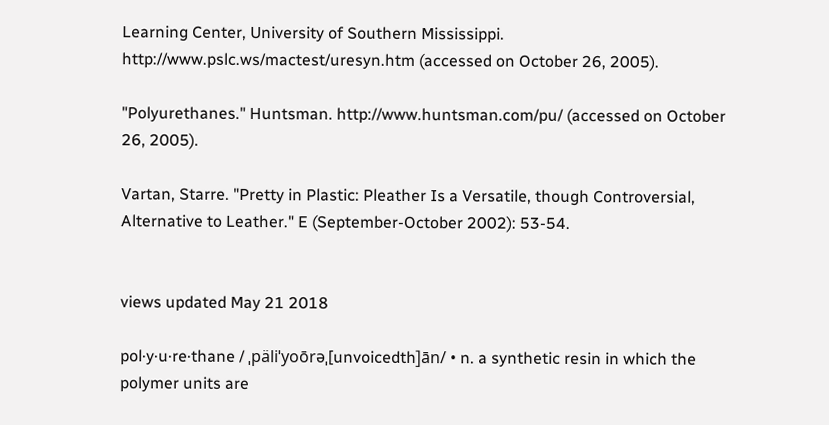Learning Center, University of Southern Mississippi. http://www.pslc.ws/mactest/uresyn.htm (accessed on October 26, 2005).

"Polyurethanes." Huntsman. http://www.huntsman.com/pu/ (accessed on October 26, 2005).

Vartan, Starre. "Pretty in Plastic: Pleather Is a Versatile, though Controversial, Alternative to Leather." E (September-October 2002): 53-54.


views updated May 21 2018

pol·y·u·re·thane / ˌpäliˈyoōrəˌ[unvoicedth]ān/ • n. a synthetic resin in which the polymer units are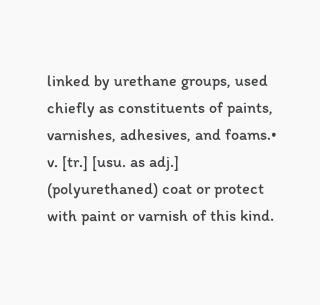linked by urethane groups, used chiefly as constituents of paints, varnishes, adhesives, and foams.• v. [tr.] [usu. as adj.] (polyurethaned) coat or protect with paint or varnish of this kind.